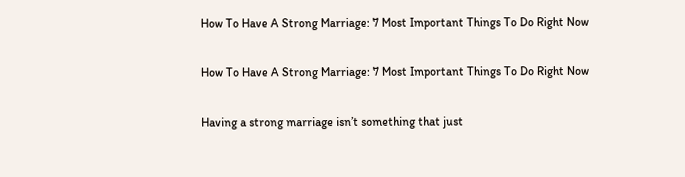How To Have A Strong Marriage: 7 Most Important Things To Do Right Now

How To Have A Strong Marriage: 7 Most Important Things To Do Right Now

Having a strong marriage isn’t something that just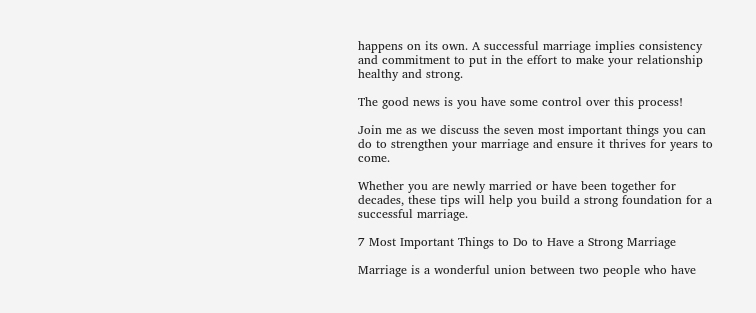happens on its own. A successful marriage implies consistency and commitment to put in the effort to make your relationship healthy and strong.

The good news is you have some control over this process!

Join me as we discuss the seven most important things you can do to strengthen your marriage and ensure it thrives for years to come.

Whether you are newly married or have been together for decades, these tips will help you build a strong foundation for a successful marriage.

7 Most Important Things to Do to Have a Strong Marriage

Marriage is a wonderful union between two people who have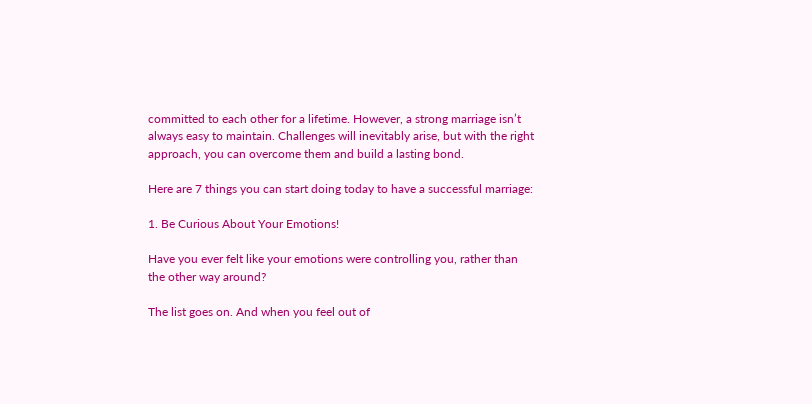committed to each other for a lifetime. However, a strong marriage isn’t always easy to maintain. Challenges will inevitably arise, but with the right approach, you can overcome them and build a lasting bond.

Here are 7 things you can start doing today to have a successful marriage:

1. Be Curious About Your Emotions!

Have you ever felt like your emotions were controlling you, rather than the other way around?

The list goes on. And when you feel out of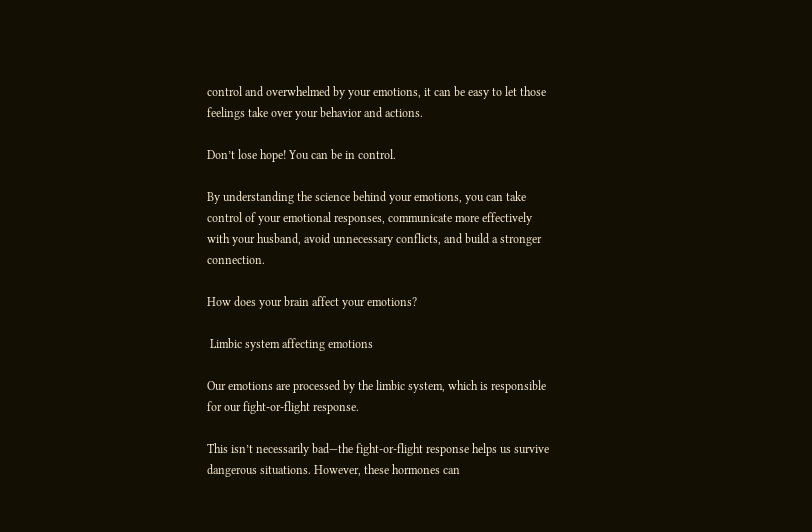control and overwhelmed by your emotions, it can be easy to let those feelings take over your behavior and actions.

Don’t lose hope! You can be in control.

By understanding the science behind your emotions, you can take control of your emotional responses, communicate more effectively with your husband, avoid unnecessary conflicts, and build a stronger connection.

How does your brain affect your emotions?

 Limbic system affecting emotions

Our emotions are processed by the limbic system, which is responsible for our fight-or-flight response.

This isn’t necessarily bad—the fight-or-flight response helps us survive dangerous situations. However, these hormones can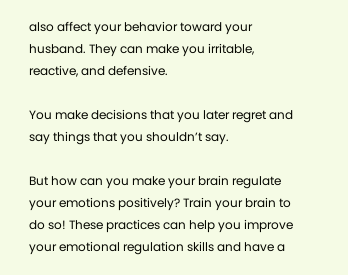also affect your behavior toward your husband. They can make you irritable, reactive, and defensive.

You make decisions that you later regret and say things that you shouldn’t say.

But how can you make your brain regulate your emotions positively? Train your brain to do so! These practices can help you improve your emotional regulation skills and have a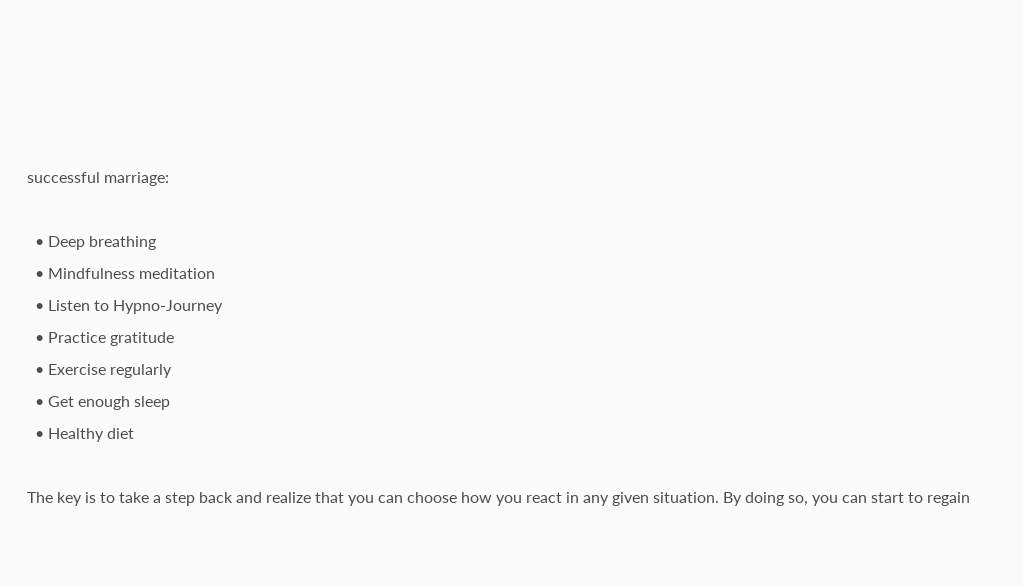successful marriage:

  • Deep breathing
  • Mindfulness meditation
  • Listen to Hypno-Journey
  • Practice gratitude
  • Exercise regularly
  • Get enough sleep
  • Healthy diet

The key is to take a step back and realize that you can choose how you react in any given situation. By doing so, you can start to regain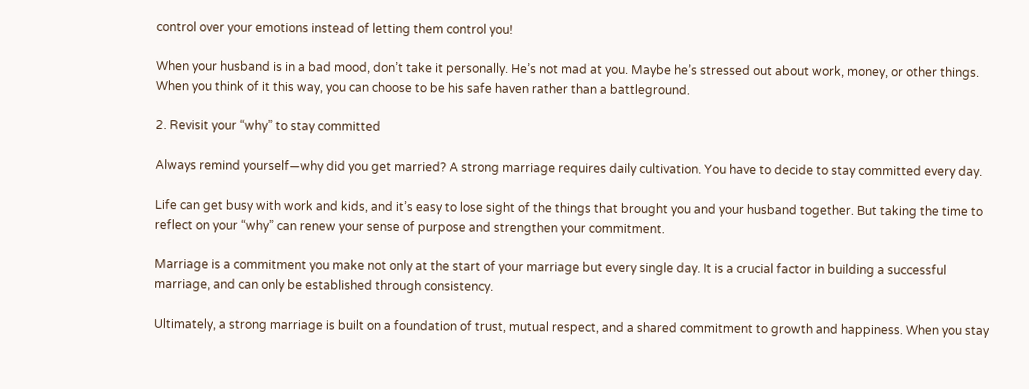control over your emotions instead of letting them control you!

When your husband is in a bad mood, don’t take it personally. He’s not mad at you. Maybe he’s stressed out about work, money, or other things. When you think of it this way, you can choose to be his safe haven rather than a battleground.

2. Revisit your “why” to stay committed

Always remind yourself—why did you get married? A strong marriage requires daily cultivation. You have to decide to stay committed every day.

Life can get busy with work and kids, and it’s easy to lose sight of the things that brought you and your husband together. But taking the time to reflect on your “why” can renew your sense of purpose and strengthen your commitment.

Marriage is a commitment you make not only at the start of your marriage but every single day. It is a crucial factor in building a successful marriage, and can only be established through consistency.

Ultimately, a strong marriage is built on a foundation of trust, mutual respect, and a shared commitment to growth and happiness. When you stay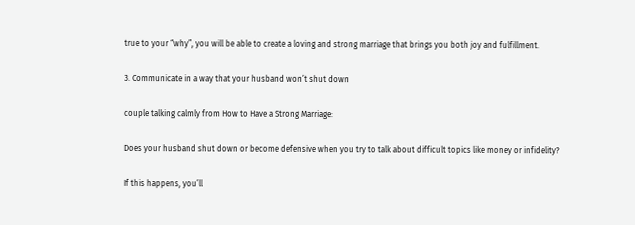true to your “why”, you will be able to create a loving and strong marriage that brings you both joy and fulfillment.

3. Communicate in a way that your husband won’t shut down

couple talking calmly from How to Have a Strong Marriage:

Does your husband shut down or become defensive when you try to talk about difficult topics like money or infidelity?

If this happens, you’ll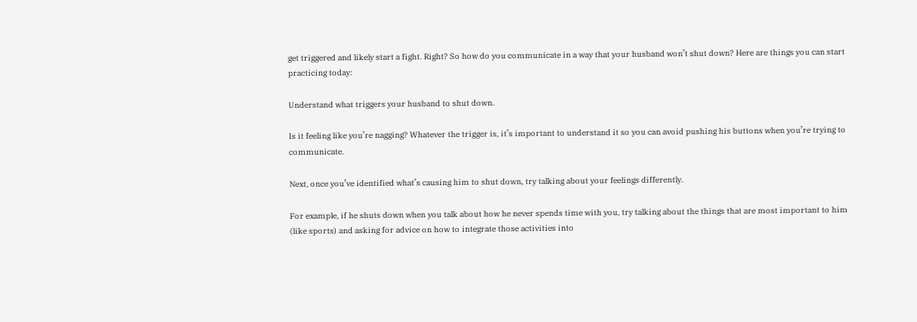get triggered and likely start a fight. Right? So how do you communicate in a way that your husband won’t shut down? Here are things you can start practicing today:

Understand what triggers your husband to shut down.

Is it feeling like you’re nagging? Whatever the trigger is, it’s important to understand it so you can avoid pushing his buttons when you’re trying to communicate.

Next, once you’ve identified what’s causing him to shut down, try talking about your feelings differently.

For example, if he shuts down when you talk about how he never spends time with you, try talking about the things that are most important to him (like sports) and asking for advice on how to integrate those activities into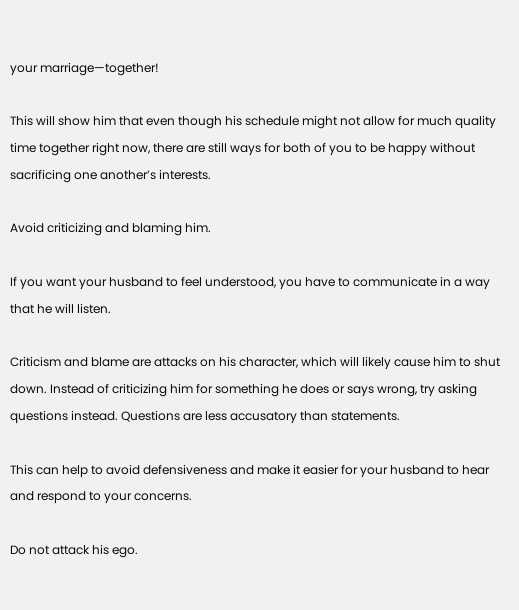your marriage—together!

This will show him that even though his schedule might not allow for much quality time together right now, there are still ways for both of you to be happy without sacrificing one another’s interests.

Avoid criticizing and blaming him.

If you want your husband to feel understood, you have to communicate in a way that he will listen.

Criticism and blame are attacks on his character, which will likely cause him to shut down. Instead of criticizing him for something he does or says wrong, try asking questions instead. Questions are less accusatory than statements.

This can help to avoid defensiveness and make it easier for your husband to hear and respond to your concerns.

Do not attack his ego.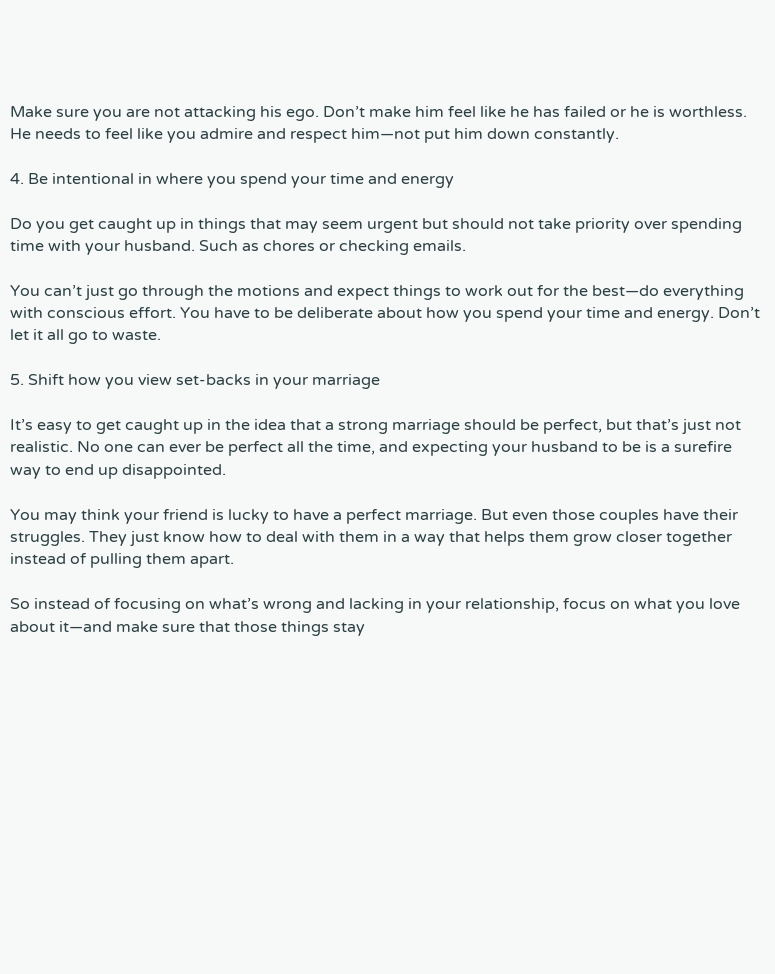Make sure you are not attacking his ego. Don’t make him feel like he has failed or he is worthless. He needs to feel like you admire and respect him—not put him down constantly.

4. Be intentional in where you spend your time and energy

Do you get caught up in things that may seem urgent but should not take priority over spending time with your husband. Such as chores or checking emails.

You can’t just go through the motions and expect things to work out for the best—do everything with conscious effort. You have to be deliberate about how you spend your time and energy. Don’t let it all go to waste.

5. Shift how you view set-backs in your marriage

It’s easy to get caught up in the idea that a strong marriage should be perfect, but that’s just not realistic. No one can ever be perfect all the time, and expecting your husband to be is a surefire way to end up disappointed.

You may think your friend is lucky to have a perfect marriage. But even those couples have their struggles. They just know how to deal with them in a way that helps them grow closer together instead of pulling them apart.

So instead of focusing on what’s wrong and lacking in your relationship, focus on what you love about it—and make sure that those things stay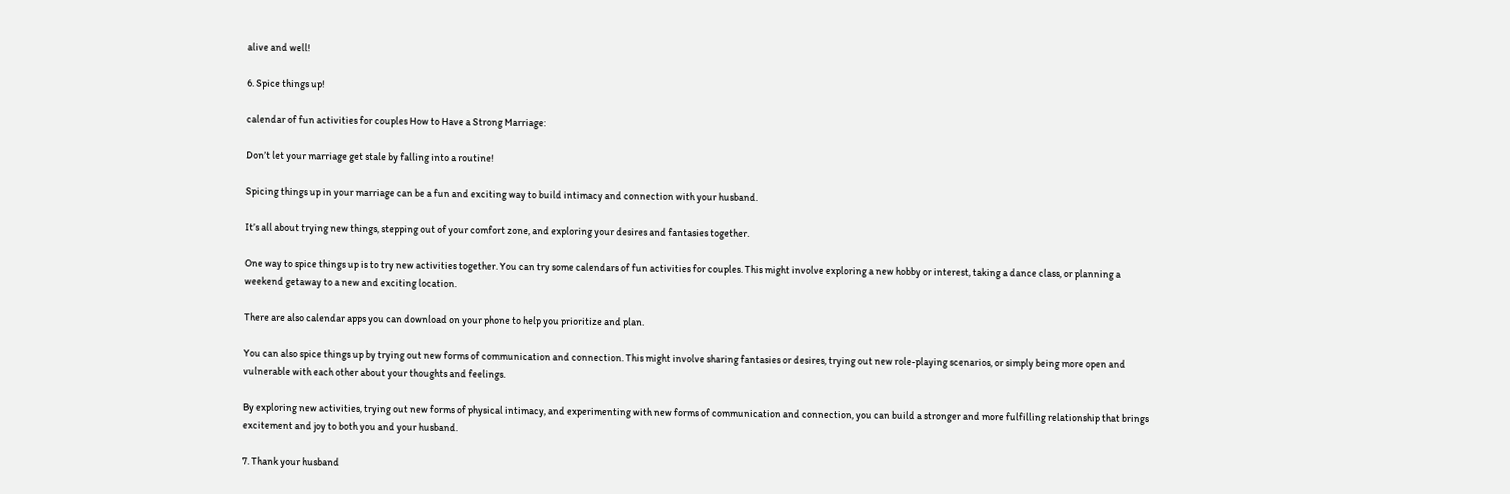alive and well!

6. Spice things up!

calendar of fun activities for couples How to Have a Strong Marriage:

Don’t let your marriage get stale by falling into a routine!

Spicing things up in your marriage can be a fun and exciting way to build intimacy and connection with your husband.

It’s all about trying new things, stepping out of your comfort zone, and exploring your desires and fantasies together.

One way to spice things up is to try new activities together. You can try some calendars of fun activities for couples. This might involve exploring a new hobby or interest, taking a dance class, or planning a weekend getaway to a new and exciting location.

There are also calendar apps you can download on your phone to help you prioritize and plan.

You can also spice things up by trying out new forms of communication and connection. This might involve sharing fantasies or desires, trying out new role-playing scenarios, or simply being more open and vulnerable with each other about your thoughts and feelings.

By exploring new activities, trying out new forms of physical intimacy, and experimenting with new forms of communication and connection, you can build a stronger and more fulfilling relationship that brings excitement and joy to both you and your husband.

7. Thank your husband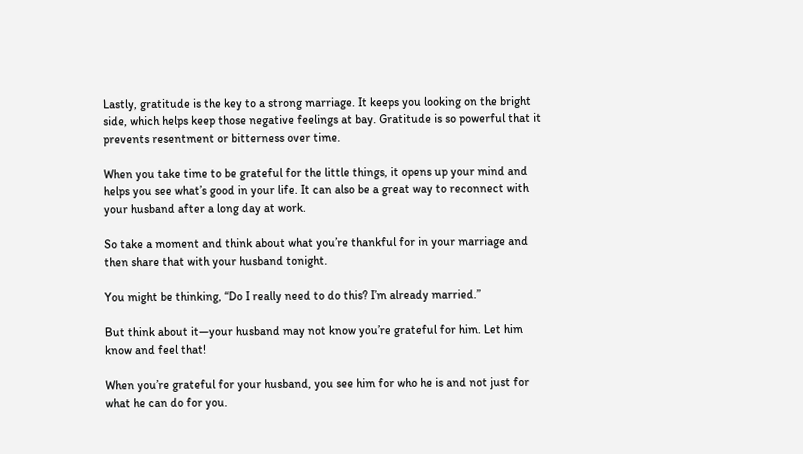Lastly, gratitude is the key to a strong marriage. It keeps you looking on the bright side, which helps keep those negative feelings at bay. Gratitude is so powerful that it prevents resentment or bitterness over time.

When you take time to be grateful for the little things, it opens up your mind and helps you see what’s good in your life. It can also be a great way to reconnect with your husband after a long day at work.

So take a moment and think about what you’re thankful for in your marriage and then share that with your husband tonight.

You might be thinking, “Do I really need to do this? I’m already married.”

But think about it—your husband may not know you’re grateful for him. Let him know and feel that!

When you’re grateful for your husband, you see him for who he is and not just for what he can do for you.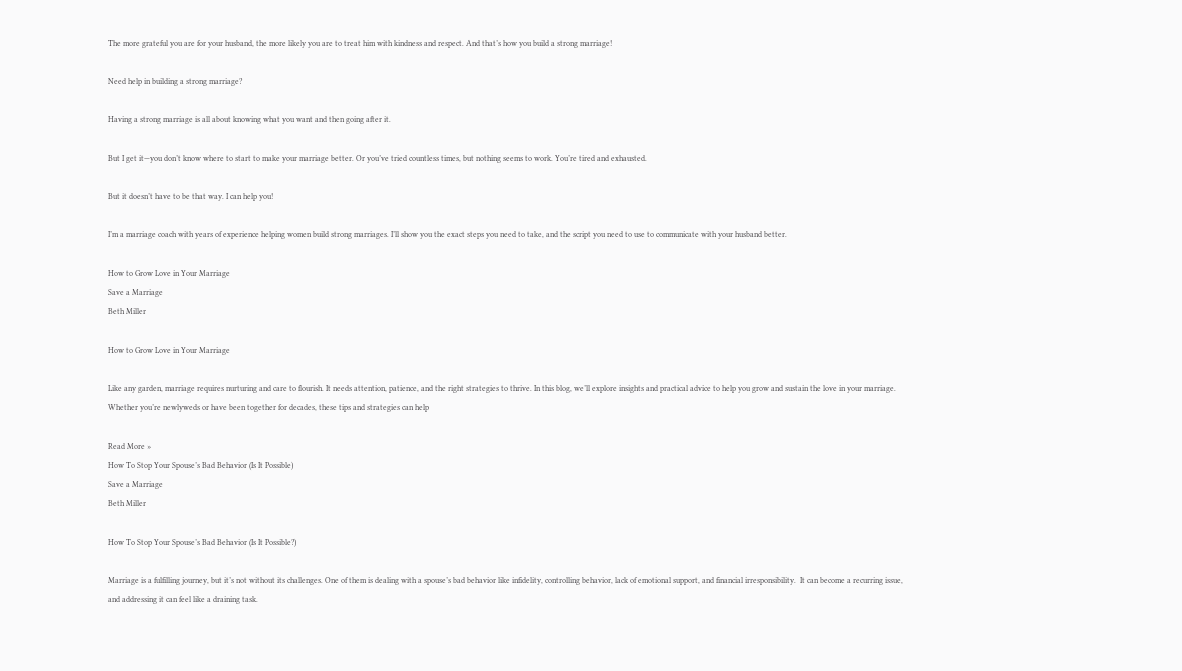The more grateful you are for your husband, the more likely you are to treat him with kindness and respect. And that’s how you build a strong marriage!

Need help in building a strong marriage?

Having a strong marriage is all about knowing what you want and then going after it.

But I get it—you don’t know where to start to make your marriage better. Or you’ve tried countless times, but nothing seems to work. You’re tired and exhausted.

But it doesn’t have to be that way. I can help you!

I’m a marriage coach with years of experience helping women build strong marriages. I’ll show you the exact steps you need to take, and the script you need to use to communicate with your husband better.

How to Grow Love in Your Marriage
Save a Marriage
Beth Miller

How to Grow Love in Your Marriage

Like any garden, marriage requires nurturing and care to flourish. It needs attention, patience, and the right strategies to thrive. In this blog, we’ll explore insights and practical advice to help you grow and sustain the love in your marriage.  Whether you’re newlyweds or have been together for decades, these tips and strategies can help

Read More »
How To Stop Your Spouse’s Bad Behavior (Is It Possible)
Save a Marriage
Beth Miller

How To Stop Your Spouse’s Bad Behavior (Is It Possible?)

Marriage is a fulfilling journey, but it’s not without its challenges. One of them is dealing with a spouse’s bad behavior like infidelity, controlling behavior, lack of emotional support, and financial irresponsibility.  It can become a recurring issue, and addressing it can feel like a draining task.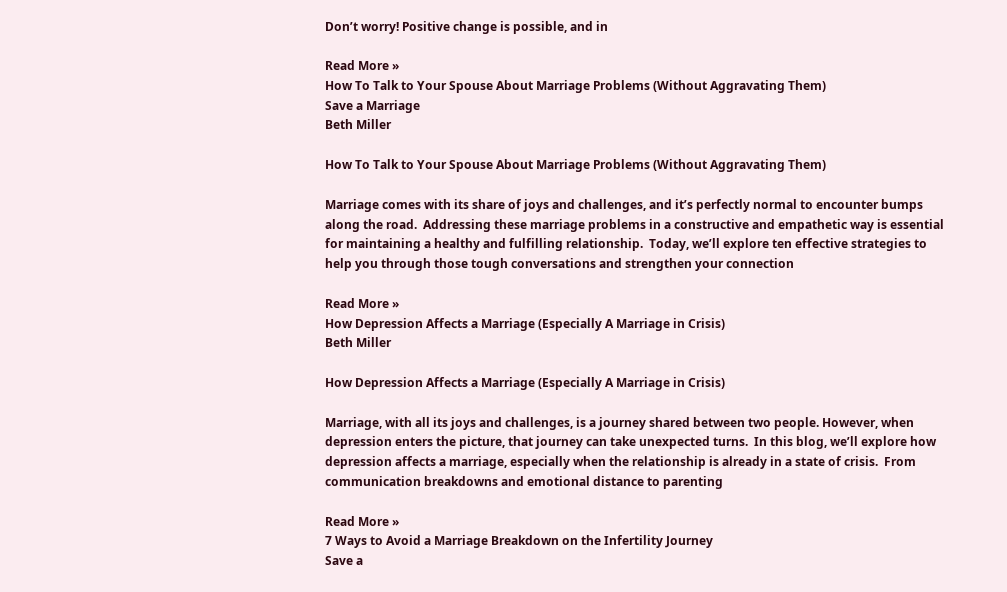Don’t worry! Positive change is possible, and in

Read More »
How To Talk to Your Spouse About Marriage Problems (Without Aggravating Them)
Save a Marriage
Beth Miller

How To Talk to Your Spouse About Marriage Problems (Without Aggravating Them)

Marriage comes with its share of joys and challenges, and it’s perfectly normal to encounter bumps along the road.  Addressing these marriage problems in a constructive and empathetic way is essential for maintaining a healthy and fulfilling relationship.  Today, we’ll explore ten effective strategies to help you through those tough conversations and strengthen your connection

Read More »
How Depression Affects a Marriage (Especially A Marriage in Crisis)
Beth Miller

How Depression Affects a Marriage (Especially A Marriage in Crisis)

Marriage, with all its joys and challenges, is a journey shared between two people. However, when depression enters the picture, that journey can take unexpected turns.  In this blog, we’ll explore how depression affects a marriage, especially when the relationship is already in a state of crisis.  From communication breakdowns and emotional distance to parenting

Read More »
7 Ways to Avoid a Marriage Breakdown on the Infertility Journey
Save a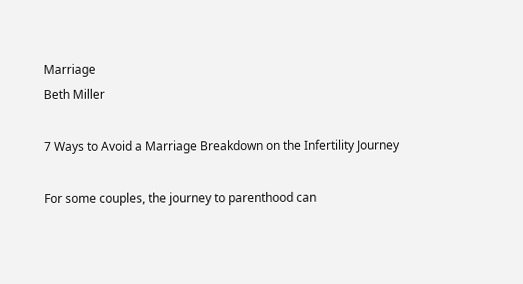Marriage
Beth Miller

7 Ways to Avoid a Marriage Breakdown on the Infertility Journey

For some couples, the journey to parenthood can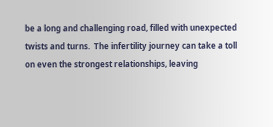be a long and challenging road, filled with unexpected twists and turns.  The infertility journey can take a toll on even the strongest relationships, leaving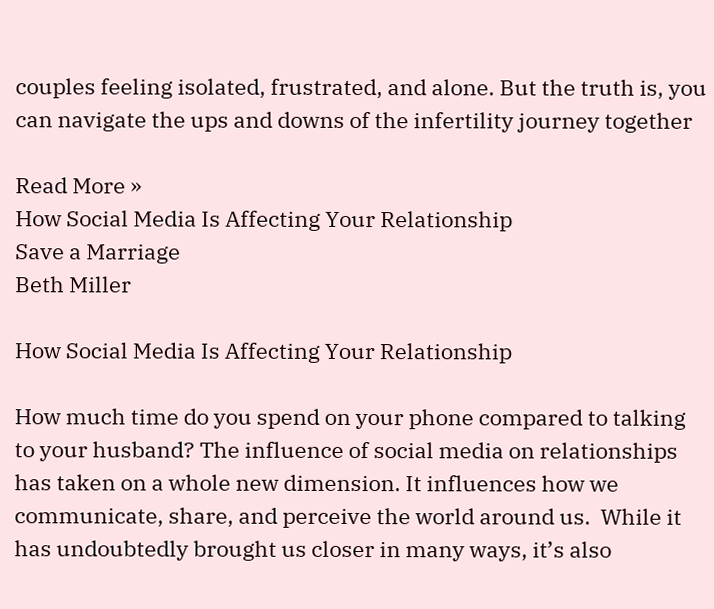couples feeling isolated, frustrated, and alone. But the truth is, you can navigate the ups and downs of the infertility journey together

Read More »
How Social Media Is Affecting Your Relationship
Save a Marriage
Beth Miller

How Social Media Is Affecting Your Relationship

How much time do you spend on your phone compared to talking to your husband? The influence of social media on relationships has taken on a whole new dimension. It influences how we communicate, share, and perceive the world around us.  While it has undoubtedly brought us closer in many ways, it’s also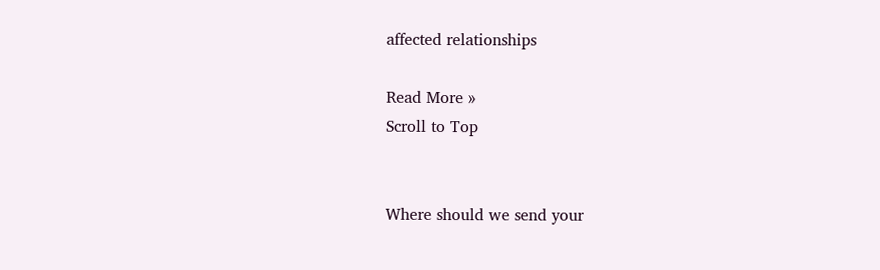affected relationships

Read More »
Scroll to Top


Where should we send your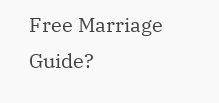Free Marriage Guide?